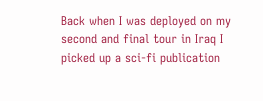Back when I was deployed on my second and final tour in Iraq I picked up a sci-fi publication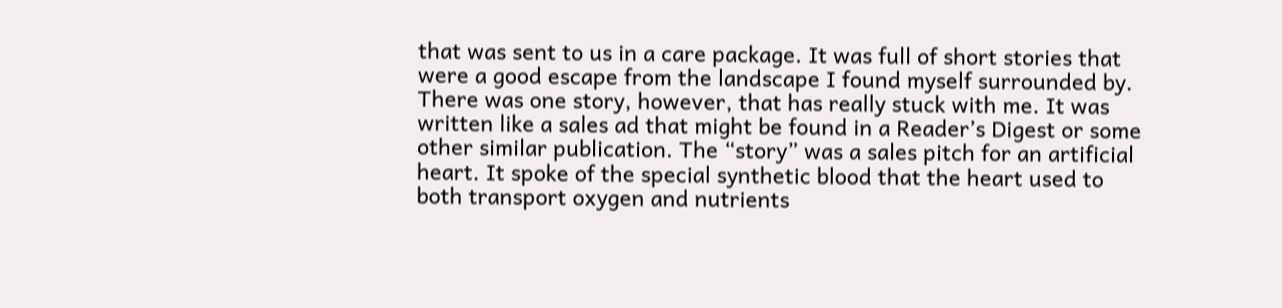that was sent to us in a care package. It was full of short stories that were a good escape from the landscape I found myself surrounded by. There was one story, however, that has really stuck with me. It was written like a sales ad that might be found in a Reader’s Digest or some other similar publication. The “story” was a sales pitch for an artificial heart. It spoke of the special synthetic blood that the heart used to both transport oxygen and nutrients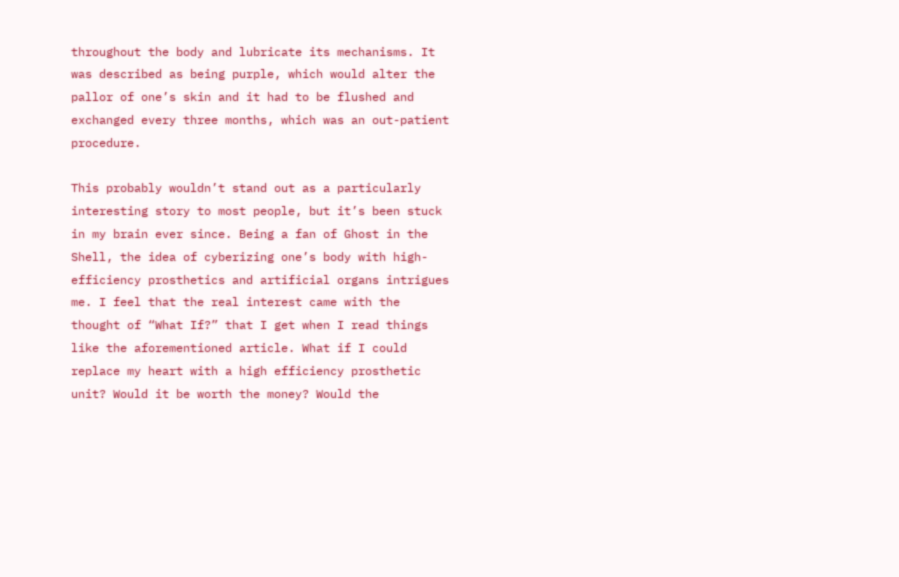throughout the body and lubricate its mechanisms. It was described as being purple, which would alter the pallor of one’s skin and it had to be flushed and exchanged every three months, which was an out-patient procedure.

This probably wouldn’t stand out as a particularly interesting story to most people, but it’s been stuck in my brain ever since. Being a fan of Ghost in the Shell, the idea of cyberizing one’s body with high-efficiency prosthetics and artificial organs intrigues me. I feel that the real interest came with the thought of “What If?” that I get when I read things like the aforementioned article. What if I could replace my heart with a high efficiency prosthetic unit? Would it be worth the money? Would the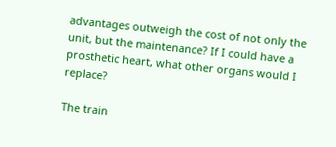advantages outweigh the cost of not only the unit, but the maintenance? If I could have a prosthetic heart, what other organs would I replace?

The train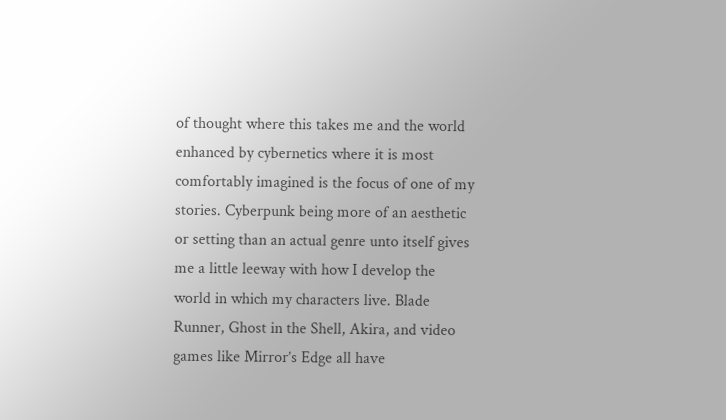of thought where this takes me and the world enhanced by cybernetics where it is most comfortably imagined is the focus of one of my stories. Cyberpunk being more of an aesthetic or setting than an actual genre unto itself gives me a little leeway with how I develop the world in which my characters live. Blade Runner, Ghost in the Shell, Akira, and video games like Mirror’s Edge all have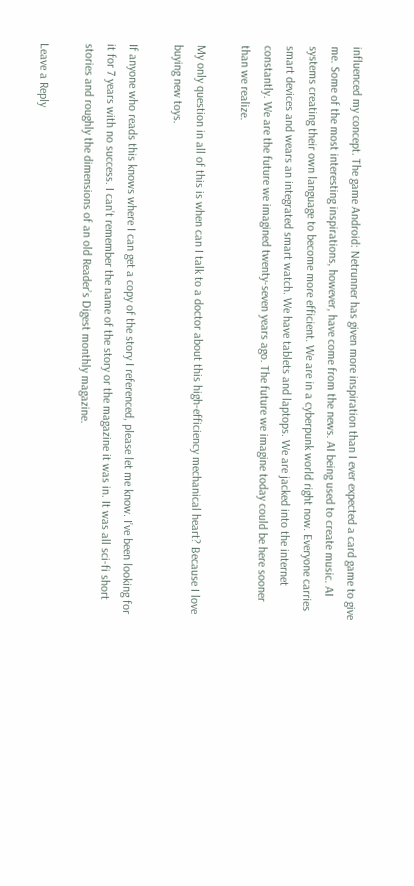influenced my concept. The game Android: Netrunner has given more inspiration than I ever expected a card game to give me. Some of the most interesting inspirations, however, have come from the news. AI being used to create music. AI systems creating their own language to become more efficient. We are in a cyberpunk world right now. Everyone carries smart devices and wears an integrated smart watch. We have tablets and laptops. We are jacked into the internet constantly. We are the future we imagined twenty-seven years ago. The future we imagine today could be here sooner than we realize.

My only question in all of this is when can I talk to a doctor about this high-efficiency mechanical heart? Because I love buying new toys.

If anyone who reads this knows where I can get a copy of the story I referenced, please let me know. I’ve been looking for it for 7 years with no success. I can’t remember the name of the story or the magazine it was in. It was all sci-fi short stories and roughly the dimensions of an old Reader’s Digest monthly magazine.

Leave a Reply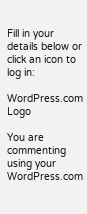Fill in your details below or click an icon to log in:

WordPress.com Logo

You are commenting using your WordPress.com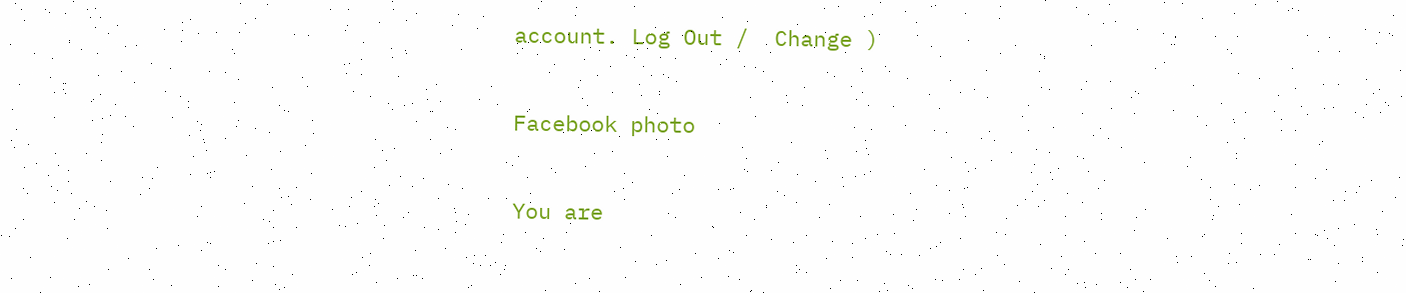account. Log Out /  Change )

Facebook photo

You are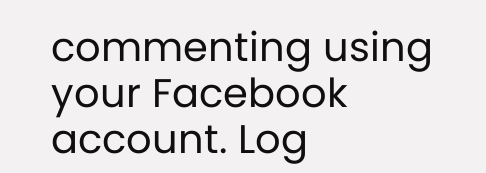commenting using your Facebook account. Log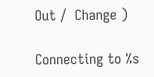Out /  Change )

Connecting to %s